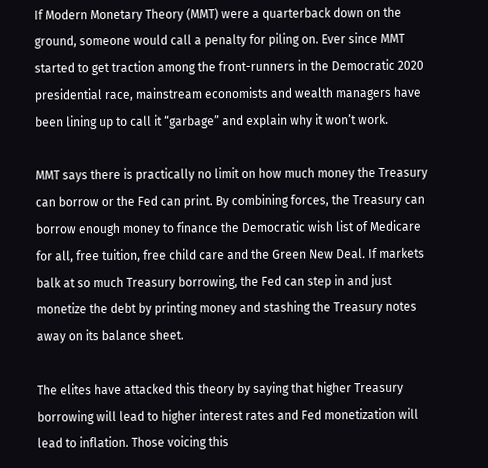If Modern Monetary Theory (MMT) were a quarterback down on the ground, someone would call a penalty for piling on. Ever since MMT started to get traction among the front-runners in the Democratic 2020 presidential race, mainstream economists and wealth managers have been lining up to call it “garbage” and explain why it won’t work.

MMT says there is practically no limit on how much money the Treasury can borrow or the Fed can print. By combining forces, the Treasury can borrow enough money to finance the Democratic wish list of Medicare for all, free tuition, free child care and the Green New Deal. If markets balk at so much Treasury borrowing, the Fed can step in and just monetize the debt by printing money and stashing the Treasury notes away on its balance sheet.

The elites have attacked this theory by saying that higher Treasury borrowing will lead to higher interest rates and Fed monetization will lead to inflation. Those voicing this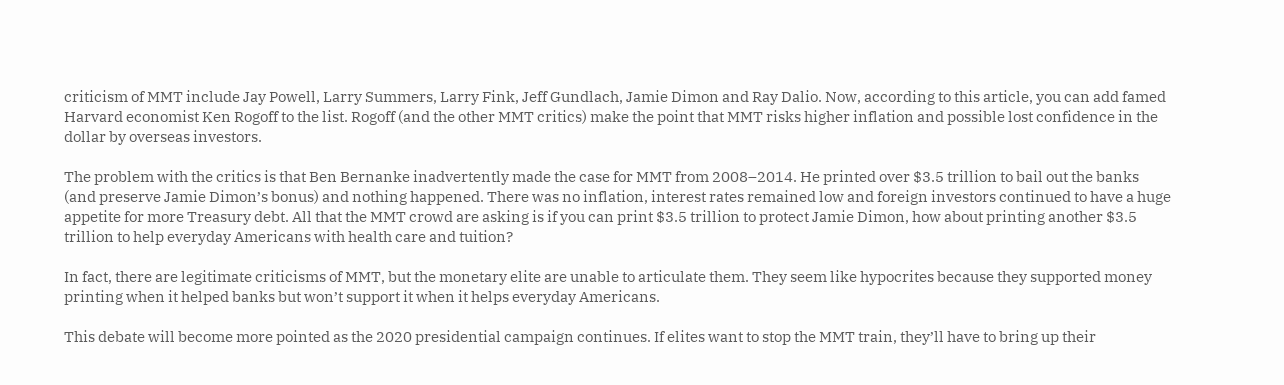criticism of MMT include Jay Powell, Larry Summers, Larry Fink, Jeff Gundlach, Jamie Dimon and Ray Dalio. Now, according to this article, you can add famed Harvard economist Ken Rogoff to the list. Rogoff (and the other MMT critics) make the point that MMT risks higher inflation and possible lost confidence in the dollar by overseas investors.

The problem with the critics is that Ben Bernanke inadvertently made the case for MMT from 2008–2014. He printed over $3.5 trillion to bail out the banks (and preserve Jamie Dimon’s bonus) and nothing happened. There was no inflation, interest rates remained low and foreign investors continued to have a huge appetite for more Treasury debt. All that the MMT crowd are asking is if you can print $3.5 trillion to protect Jamie Dimon, how about printing another $3.5 trillion to help everyday Americans with health care and tuition?

In fact, there are legitimate criticisms of MMT, but the monetary elite are unable to articulate them. They seem like hypocrites because they supported money printing when it helped banks but won’t support it when it helps everyday Americans.

This debate will become more pointed as the 2020 presidential campaign continues. If elites want to stop the MMT train, they’ll have to bring up their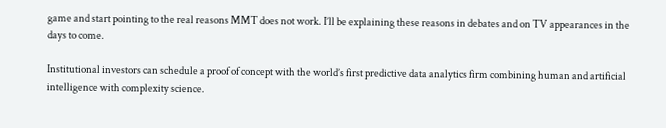game and start pointing to the real reasons MMT does not work. I’ll be explaining these reasons in debates and on TV appearances in the days to come.

Institutional investors can schedule a proof of concept with the world’s first predictive data analytics firm combining human and artificial intelligence with complexity science.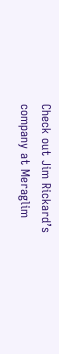Check out Jim Rickard’s company at Meraglim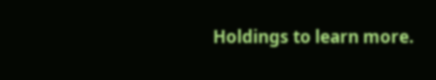Holdings to learn more.